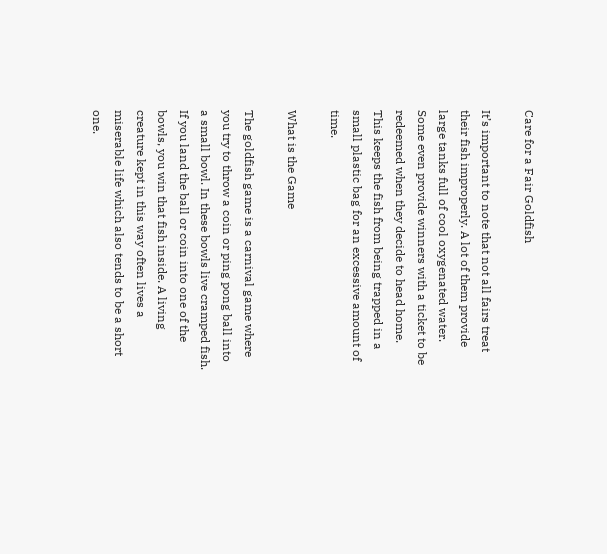Care for a Fair Goldfish

It’s important to note that not all fairs treat their fish improperly. A lot of them provide large tanks full of cool oxygenated water. Some even provide winners with a ticket to be redeemed when they decide to head home. This keeps the fish from being trapped in a small plastic bag for an excessive amount of time.

What is the Game

The goldfish game is a carnival game where you try to throw a coin or ping pong ball into a small bowl. In these bowls live cramped fish. If you land the ball or coin into one of the bowls, you win that fish inside. A living creature kept in this way often lives a miserable life which also tends to be a short one.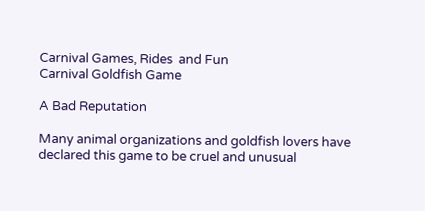Carnival Games, Rides  and Fun
Carnival Goldfish Game

A Bad Reputation

Many animal organizations and goldfish lovers have declared this game to be cruel and unusual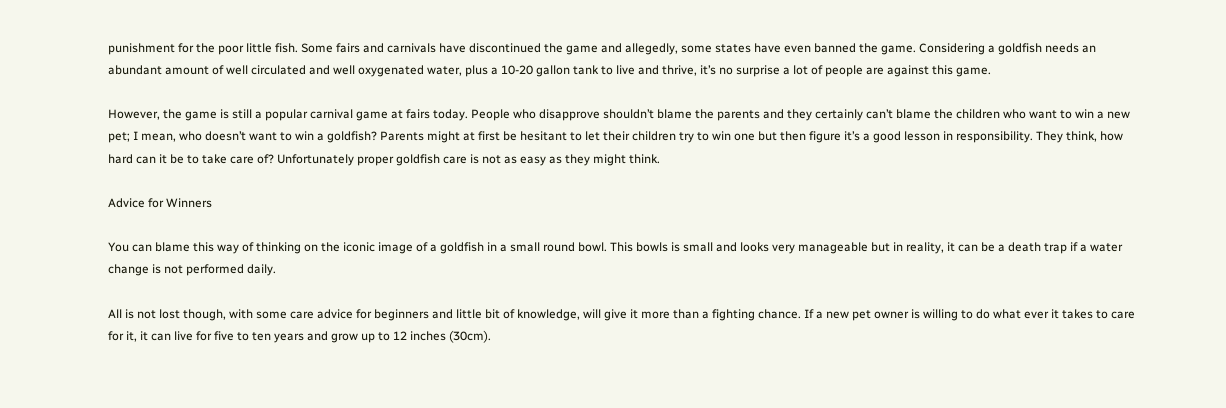punishment for the poor little fish. Some fairs and carnivals have discontinued the game and allegedly, some states have even banned the game. Considering a goldfish needs an abundant amount of well circulated and well oxygenated water, plus a 10-20 gallon tank to live and thrive, it’s no surprise a lot of people are against this game.

However, the game is still a popular carnival game at fairs today. People who disapprove shouldn’t blame the parents and they certainly can’t blame the children who want to win a new pet; I mean, who doesn’t want to win a goldfish? Parents might at first be hesitant to let their children try to win one but then figure it’s a good lesson in responsibility. They think, how hard can it be to take care of? Unfortunately proper goldfish care is not as easy as they might think.

Advice for Winners

You can blame this way of thinking on the iconic image of a goldfish in a small round bowl. This bowls is small and looks very manageable but in reality, it can be a death trap if a water change is not performed daily.

All is not lost though, with some care advice for beginners and little bit of knowledge, will give it more than a fighting chance. If a new pet owner is willing to do what ever it takes to care for it, it can live for five to ten years and grow up to 12 inches (30cm).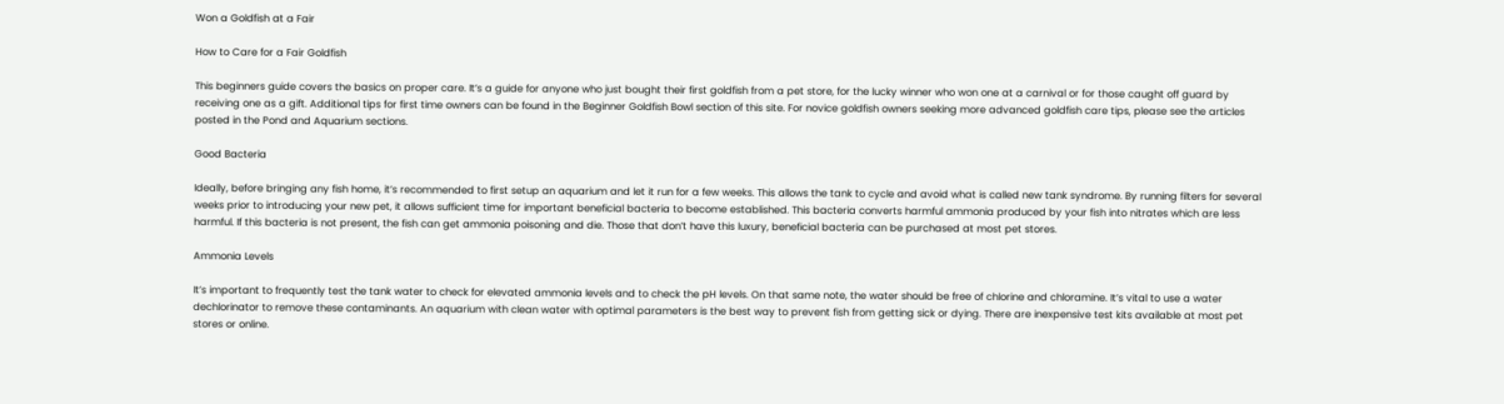Won a Goldfish at a Fair

How to Care for a Fair Goldfish

This beginners guide covers the basics on proper care. It’s a guide for anyone who just bought their first goldfish from a pet store, for the lucky winner who won one at a carnival or for those caught off guard by receiving one as a gift. Additional tips for first time owners can be found in the Beginner Goldfish Bowl section of this site. For novice goldfish owners seeking more advanced goldfish care tips, please see the articles posted in the Pond and Aquarium sections.

Good Bacteria

Ideally, before bringing any fish home, it’s recommended to first setup an aquarium and let it run for a few weeks. This allows the tank to cycle and avoid what is called new tank syndrome. By running filters for several weeks prior to introducing your new pet, it allows sufficient time for important beneficial bacteria to become established. This bacteria converts harmful ammonia produced by your fish into nitrates which are less harmful. If this bacteria is not present, the fish can get ammonia poisoning and die. Those that don’t have this luxury, beneficial bacteria can be purchased at most pet stores.

Ammonia Levels

It’s important to frequently test the tank water to check for elevated ammonia levels and to check the pH levels. On that same note, the water should be free of chlorine and chloramine. It’s vital to use a water dechlorinator to remove these contaminants. An aquarium with clean water with optimal parameters is the best way to prevent fish from getting sick or dying. There are inexpensive test kits available at most pet stores or online.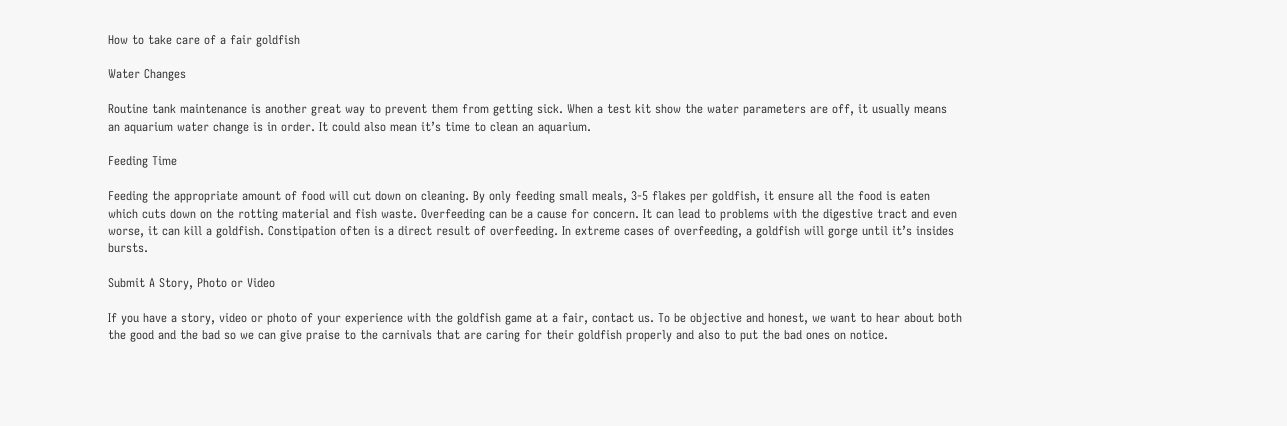How to take care of a fair goldfish

Water Changes

Routine tank maintenance is another great way to prevent them from getting sick. When a test kit show the water parameters are off, it usually means an aquarium water change is in order. It could also mean it’s time to clean an aquarium.

Feeding Time

Feeding the appropriate amount of food will cut down on cleaning. By only feeding small meals, 3-5 flakes per goldfish, it ensure all the food is eaten which cuts down on the rotting material and fish waste. Overfeeding can be a cause for concern. It can lead to problems with the digestive tract and even worse, it can kill a goldfish. Constipation often is a direct result of overfeeding. In extreme cases of overfeeding, a goldfish will gorge until it’s insides bursts.

Submit A Story, Photo or Video

If you have a story, video or photo of your experience with the goldfish game at a fair, contact us. To be objective and honest, we want to hear about both the good and the bad so we can give praise to the carnivals that are caring for their goldfish properly and also to put the bad ones on notice.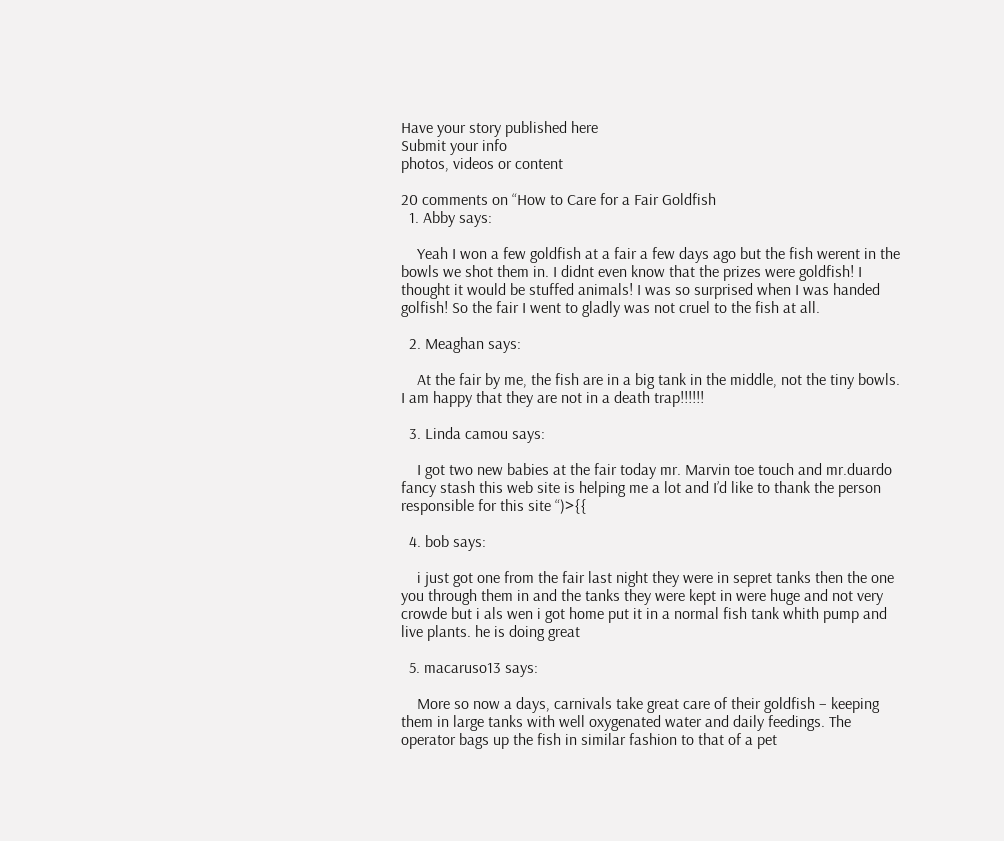Have your story published here
Submit your info
photos, videos or content

20 comments on “How to Care for a Fair Goldfish
  1. Abby says:

    Yeah I won a few goldfish at a fair a few days ago but the fish werent in the bowls we shot them in. I didnt even know that the prizes were goldfish! I thought it would be stuffed animals! I was so surprised when I was handed golfish! So the fair I went to gladly was not cruel to the fish at all.

  2. Meaghan says:

    At the fair by me, the fish are in a big tank in the middle, not the tiny bowls. I am happy that they are not in a death trap!!!!!!

  3. Linda camou says:

    I got two new babies at the fair today mr. Marvin toe touch and mr.duardo fancy stash this web site is helping me a lot and I’d like to thank the person responsible for this site “)>{{

  4. bob says:

    i just got one from the fair last night they were in sepret tanks then the one you through them in and the tanks they were kept in were huge and not very crowde but i als wen i got home put it in a normal fish tank whith pump and live plants. he is doing great

  5. macaruso13 says:

    More so now a days, carnivals take great care of their goldfish – keeping them in large tanks with well oxygenated water and daily feedings. The operator bags up the fish in similar fashion to that of a pet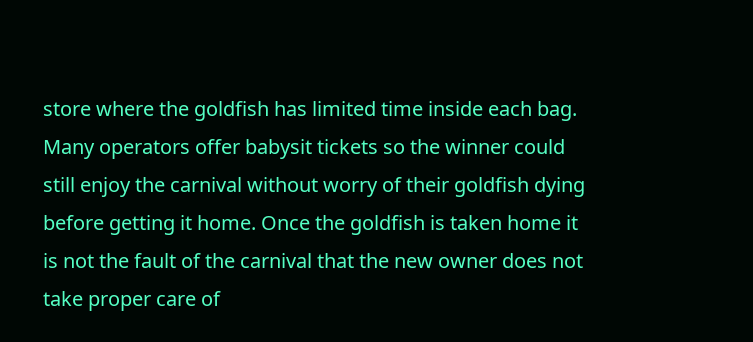store where the goldfish has limited time inside each bag. Many operators offer babysit tickets so the winner could still enjoy the carnival without worry of their goldfish dying before getting it home. Once the goldfish is taken home it is not the fault of the carnival that the new owner does not take proper care of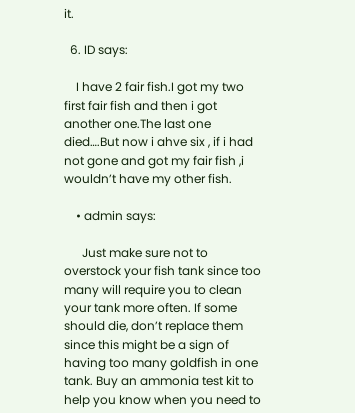it.

  6. ID says:

    I have 2 fair fish.I got my two first fair fish and then i got another one.The last one died….But now i ahve six , if i had not gone and got my fair fish ,i wouldn’t have my other fish.

    • admin says:

      Just make sure not to overstock your fish tank since too many will require you to clean your tank more often. If some should die, don’t replace them since this might be a sign of having too many goldfish in one tank. Buy an ammonia test kit to help you know when you need to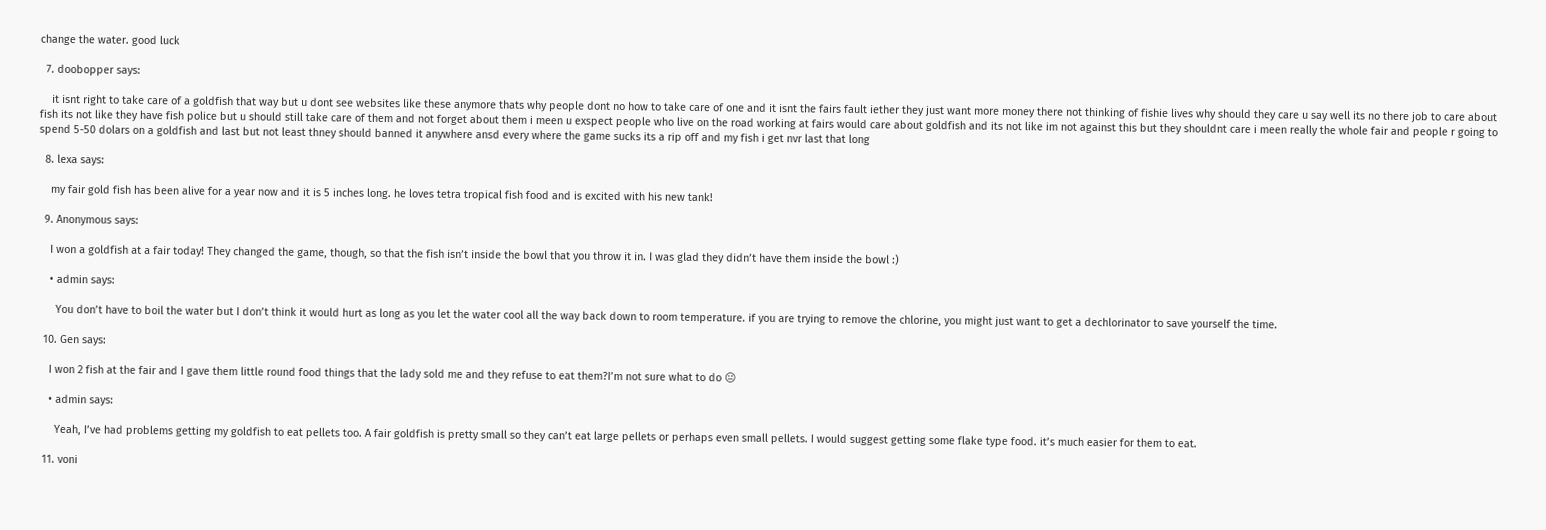change the water. good luck

  7. doobopper says:

    it isnt right to take care of a goldfish that way but u dont see websites like these anymore thats why people dont no how to take care of one and it isnt the fairs fault iether they just want more money there not thinking of fishie lives why should they care u say well its no there job to care about fish its not like they have fish police but u should still take care of them and not forget about them i meen u exspect people who live on the road working at fairs would care about goldfish and its not like im not against this but they shouldnt care i meen really the whole fair and people r going to spend 5-50 dolars on a goldfish and last but not least thney should banned it anywhere ansd every where the game sucks its a rip off and my fish i get nvr last that long

  8. lexa says:

    my fair gold fish has been alive for a year now and it is 5 inches long. he loves tetra tropical fish food and is excited with his new tank!

  9. Anonymous says:

    I won a goldfish at a fair today! They changed the game, though, so that the fish isn’t inside the bowl that you throw it in. I was glad they didn’t have them inside the bowl :)

    • admin says:

      You don’t have to boil the water but I don’t think it would hurt as long as you let the water cool all the way back down to room temperature. if you are trying to remove the chlorine, you might just want to get a dechlorinator to save yourself the time.

  10. Gen says:

    I won 2 fish at the fair and I gave them little round food things that the lady sold me and they refuse to eat them?I’m not sure what to do 😐

    • admin says:

      Yeah, I’ve had problems getting my goldfish to eat pellets too. A fair goldfish is pretty small so they can’t eat large pellets or perhaps even small pellets. I would suggest getting some flake type food. it’s much easier for them to eat.

  11. voni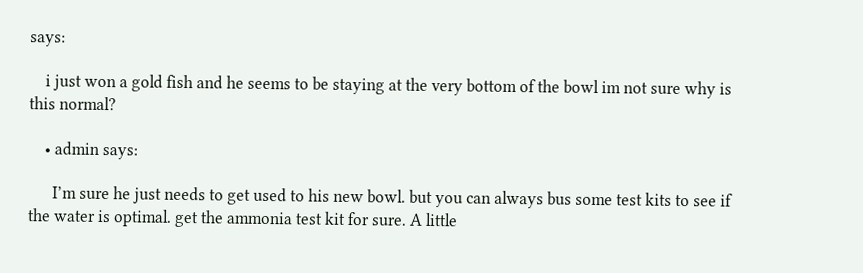says:

    i just won a gold fish and he seems to be staying at the very bottom of the bowl im not sure why is this normal?

    • admin says:

      I’m sure he just needs to get used to his new bowl. but you can always bus some test kits to see if the water is optimal. get the ammonia test kit for sure. A little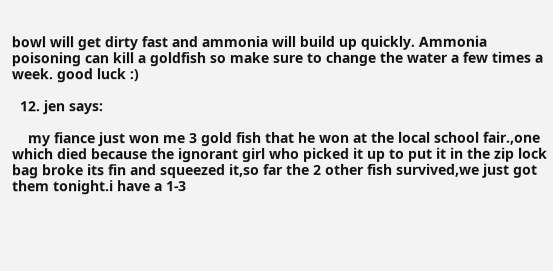bowl will get dirty fast and ammonia will build up quickly. Ammonia poisoning can kill a goldfish so make sure to change the water a few times a week. good luck :)

  12. jen says:

    my fiance just won me 3 gold fish that he won at the local school fair.,one which died because the ignorant girl who picked it up to put it in the zip lock bag broke its fin and squeezed it,so far the 2 other fish survived,we just got them tonight.i have a 1-3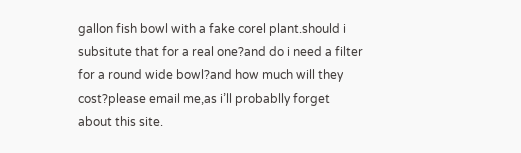gallon fish bowl with a fake corel plant.should i subsitute that for a real one?and do i need a filter for a round wide bowl?and how much will they cost?please email me,as i’ll probablly forget about this site.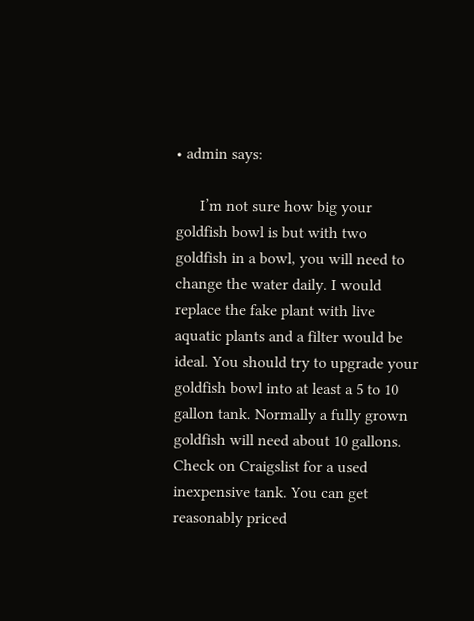• admin says:

      I’m not sure how big your goldfish bowl is but with two goldfish in a bowl, you will need to change the water daily. I would replace the fake plant with live aquatic plants and a filter would be ideal. You should try to upgrade your goldfish bowl into at least a 5 to 10 gallon tank. Normally a fully grown goldfish will need about 10 gallons. Check on Craigslist for a used inexpensive tank. You can get reasonably priced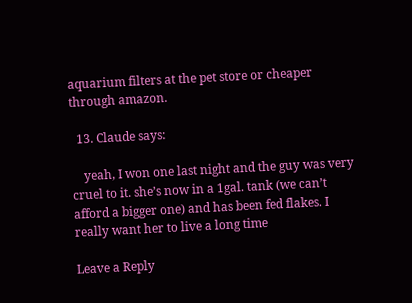aquarium filters at the pet store or cheaper through amazon.

  13. Claude says:

    yeah, I won one last night and the guy was very cruel to it. she’s now in a 1gal. tank (we can’t afford a bigger one) and has been fed flakes. I really want her to live a long time

Leave a Reply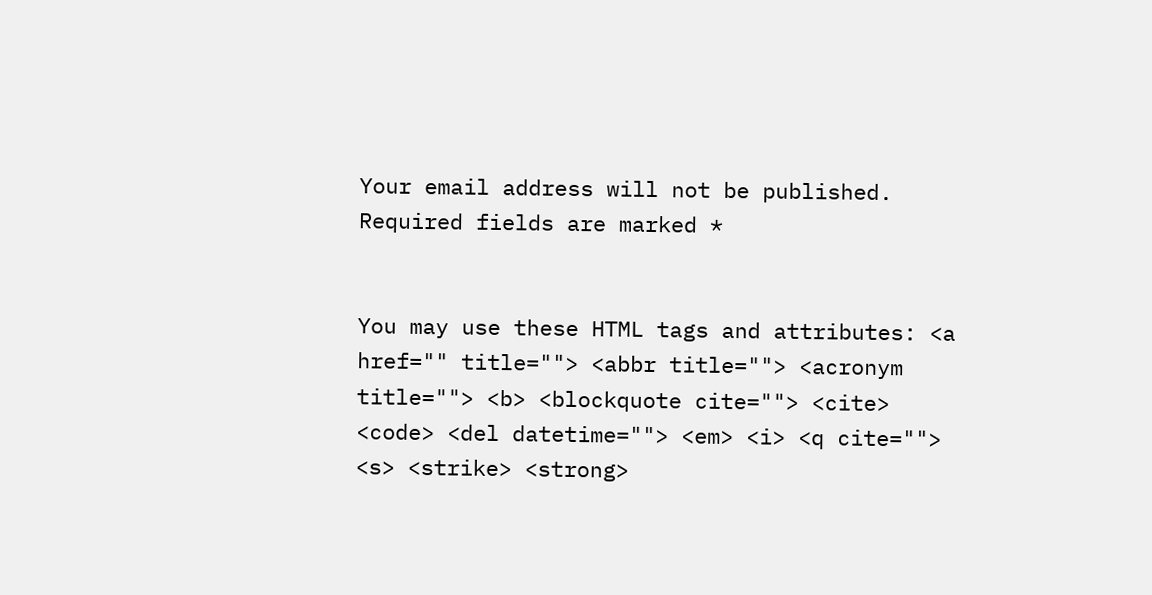Your email address will not be published. Required fields are marked *


You may use these HTML tags and attributes: <a href="" title=""> <abbr title=""> <acronym title=""> <b> <blockquote cite=""> <cite> <code> <del datetime=""> <em> <i> <q cite=""> <s> <strike> <strong>